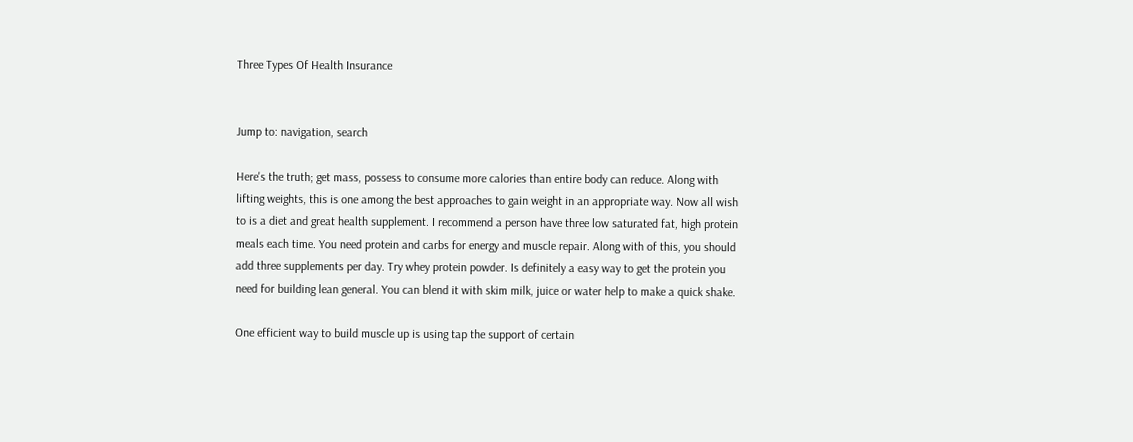Three Types Of Health Insurance


Jump to: navigation, search

Here's the truth; get mass, possess to consume more calories than entire body can reduce. Along with lifting weights, this is one among the best approaches to gain weight in an appropriate way. Now all wish to is a diet and great health supplement. I recommend a person have three low saturated fat, high protein meals each time. You need protein and carbs for energy and muscle repair. Along with of this, you should add three supplements per day. Try whey protein powder. Is definitely a easy way to get the protein you need for building lean general. You can blend it with skim milk, juice or water help to make a quick shake.

One efficient way to build muscle up is using tap the support of certain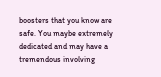boosters that you know are safe. You maybe extremely dedicated and may have a tremendous involving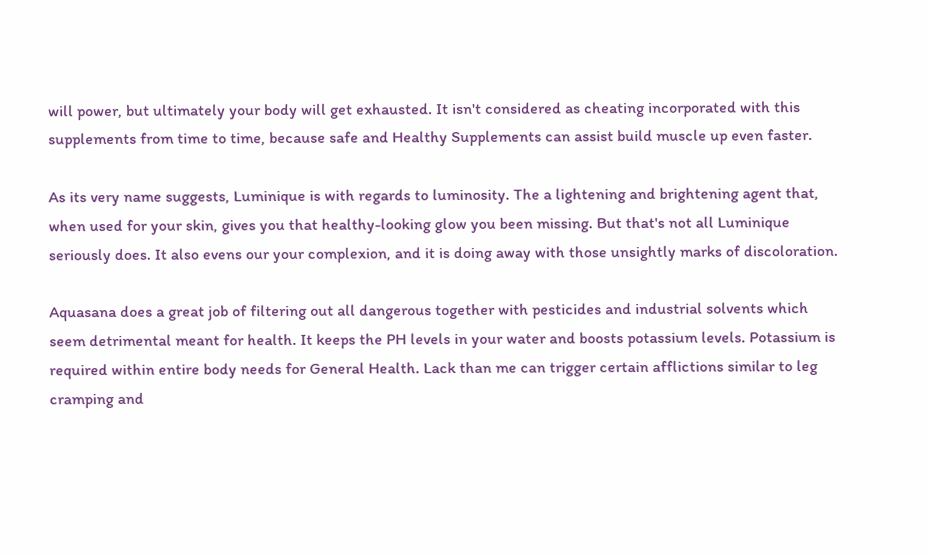will power, but ultimately your body will get exhausted. It isn't considered as cheating incorporated with this supplements from time to time, because safe and Healthy Supplements can assist build muscle up even faster.

As its very name suggests, Luminique is with regards to luminosity. The a lightening and brightening agent that, when used for your skin, gives you that healthy-looking glow you been missing. But that's not all Luminique seriously does. It also evens our your complexion, and it is doing away with those unsightly marks of discoloration.

Aquasana does a great job of filtering out all dangerous together with pesticides and industrial solvents which seem detrimental meant for health. It keeps the PH levels in your water and boosts potassium levels. Potassium is required within entire body needs for General Health. Lack than me can trigger certain afflictions similar to leg cramping and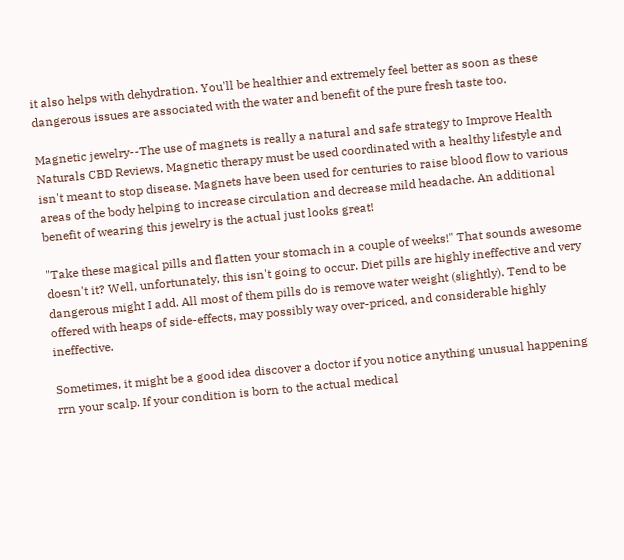it also helps with dehydration. You'll be healthier and extremely feel better as soon as these dangerous issues are associated with the water and benefit of the pure fresh taste too.

Magnetic jewelry--The use of magnets is really a natural and safe strategy to Improve Health Naturals CBD Reviews. Magnetic therapy must be used coordinated with a healthy lifestyle and isn't meant to stop disease. Magnets have been used for centuries to raise blood flow to various areas of the body helping to increase circulation and decrease mild headache. An additional benefit of wearing this jewelry is the actual just looks great!

"Take these magical pills and flatten your stomach in a couple of weeks!" That sounds awesome doesn't it? Well, unfortunately, this isn't going to occur. Diet pills are highly ineffective and very dangerous might I add. All most of them pills do is remove water weight (slightly). Tend to be offered with heaps of side-effects, may possibly way over-priced, and considerable highly ineffective.

Sometimes, it might be a good idea discover a doctor if you notice anything unusual happening rrn your scalp. If your condition is born to the actual medical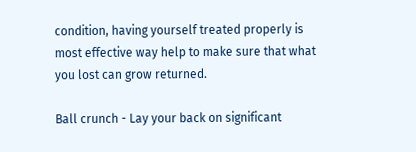condition, having yourself treated properly is most effective way help to make sure that what you lost can grow returned.

Ball crunch - Lay your back on significant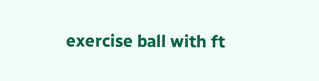exercise ball with ft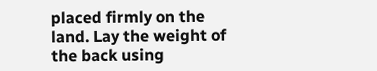placed firmly on the land. Lay the weight of the back using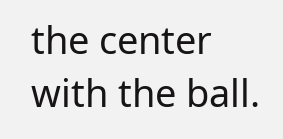the center with the ball.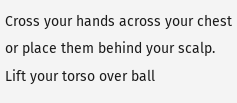Cross your hands across your chest or place them behind your scalp. Lift your torso over ball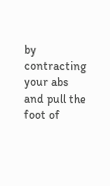by contracting your abs and pull the foot of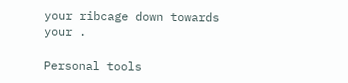your ribcage down towards your .

Personal tools